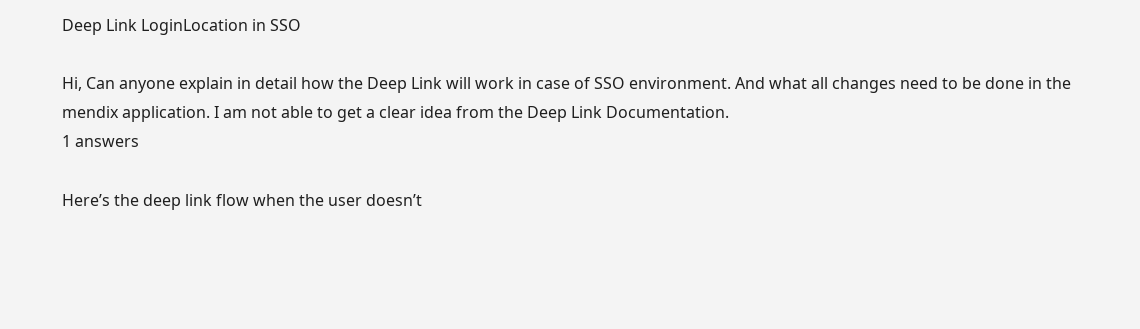Deep Link LoginLocation in SSO

Hi, Can anyone explain in detail how the Deep Link will work in case of SSO environment. And what all changes need to be done in the mendix application. I am not able to get a clear idea from the Deep Link Documentation.
1 answers

Here’s the deep link flow when the user doesn’t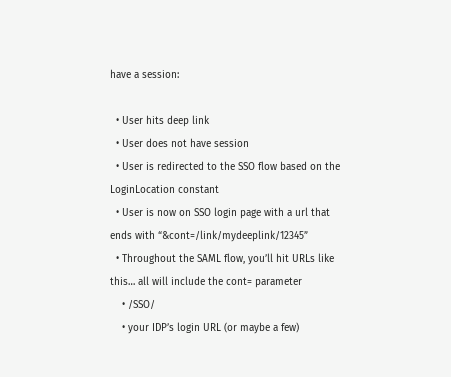have a session:

  • User hits deep link
  • User does not have session
  • User is redirected to the SSO flow based on the LoginLocation constant
  • User is now on SSO login page with a url that ends with “&cont=/link/mydeeplink/12345”
  • Throughout the SAML flow, you’ll hit URLs like this… all will include the cont= parameter
    • /SSO/
    • your IDP’s login URL (or maybe a few)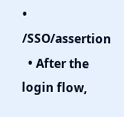• /SSO/assertion
  • After the login flow,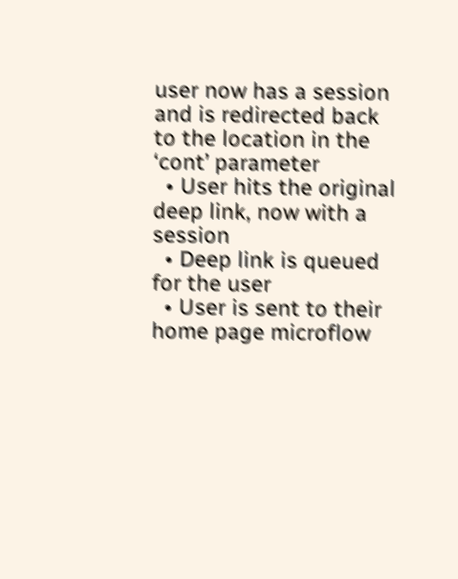user now has a session and is redirected back to the location in the ‘cont’ parameter
  • User hits the original deep link, now with a session
  • Deep link is queued for the user
  • User is sent to their home page microflow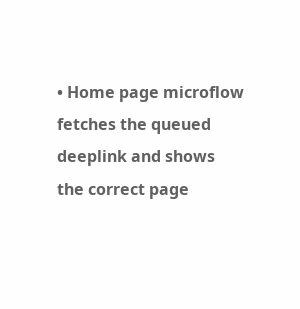• Home page microflow fetches the queued deeplink and shows the correct page